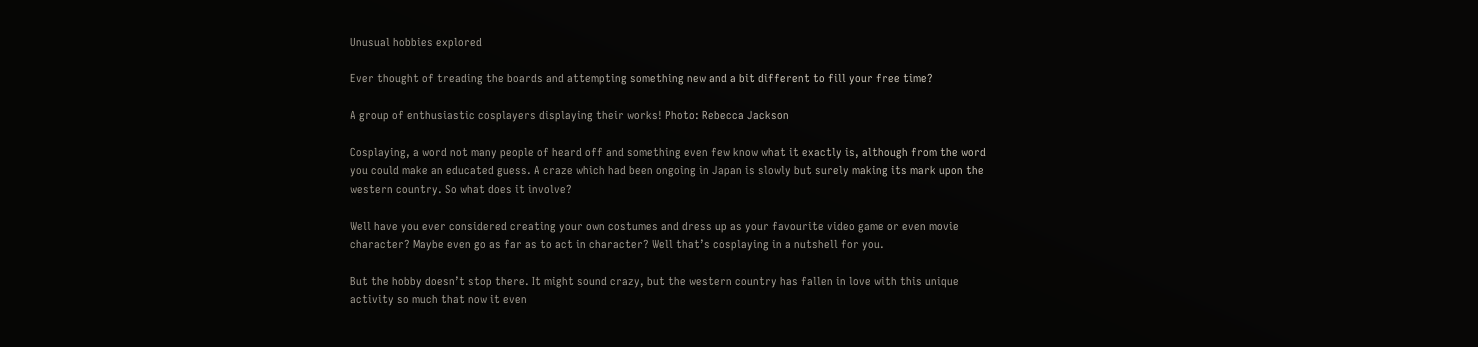Unusual hobbies explored

Ever thought of treading the boards and attempting something new and a bit different to fill your free time?

A group of enthusiastic cosplayers displaying their works! Photo: Rebecca Jackson

Cosplaying, a word not many people of heard off and something even few know what it exactly is, although from the word you could make an educated guess. A craze which had been ongoing in Japan is slowly but surely making its mark upon the western country. So what does it involve?

Well have you ever considered creating your own costumes and dress up as your favourite video game or even movie character? Maybe even go as far as to act in character? Well that’s cosplaying in a nutshell for you.

But the hobby doesn’t stop there. It might sound crazy, but the western country has fallen in love with this unique activity so much that now it even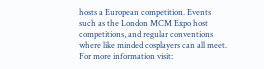hosts a European competition. Events such as the London MCM Expo host competitions, and regular conventions where like minded cosplayers can all meet. For more information visit: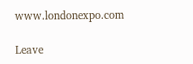www.londonexpo.com

Leave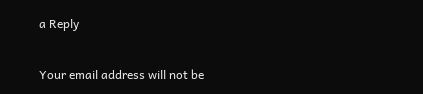a Reply

Your email address will not be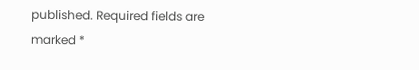published. Required fields are marked *